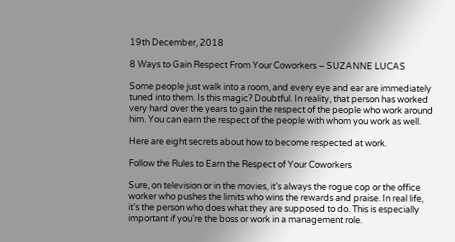19th December, 2018

8 Ways to Gain Respect From Your Coworkers – SUZANNE LUCAS

Some people just walk into a room, and every eye and ear are immediately tuned into them. Is this magic? Doubtful. In reality, that person has worked very hard over the years to gain the respect of the people who work around him. You can earn the respect of the people with whom you work as well.

Here are eight secrets about how to become respected at work.

Follow the Rules to Earn the Respect of Your Coworkers

Sure, on television or in the movies, it’s always the rogue cop or the office worker who pushes the limits who wins the rewards and praise. In real life, it’s the person who does what they are supposed to do. This is especially important if you’re the boss or work in a management role.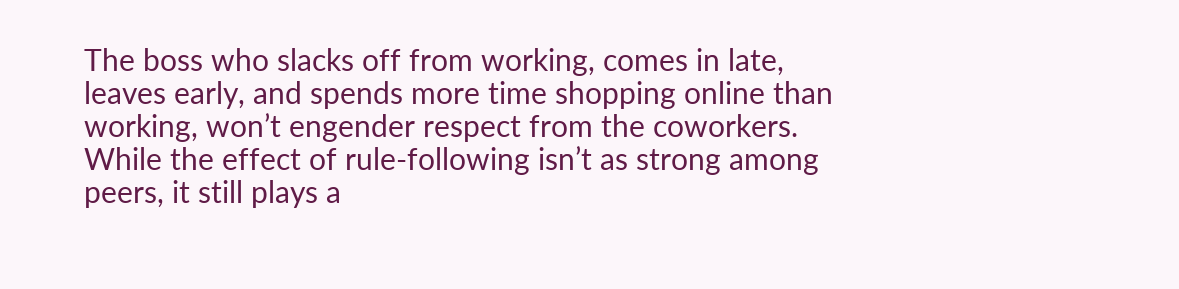The boss who slacks off from working, comes in late, leaves early, and spends more time shopping online than working, won’t engender respect from the coworkers. While the effect of rule-following isn’t as strong among peers, it still plays a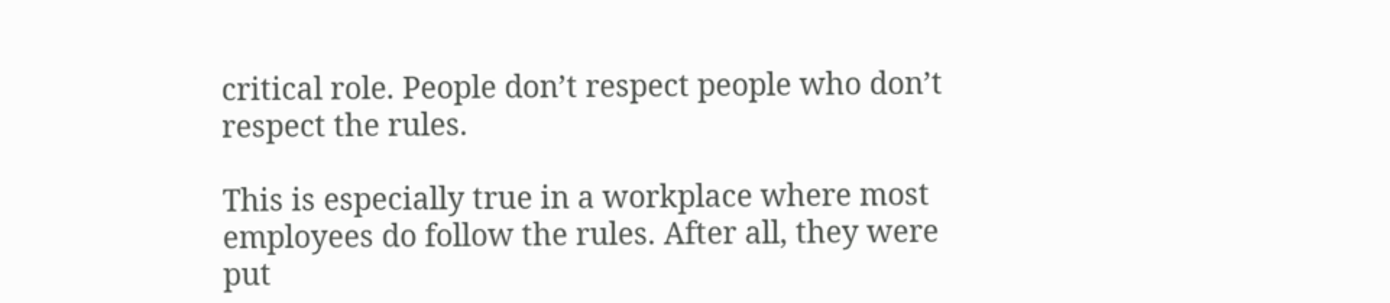critical role. People don’t respect people who don’t respect the rules.

This is especially true in a workplace where most employees do follow the rules. After all, they were put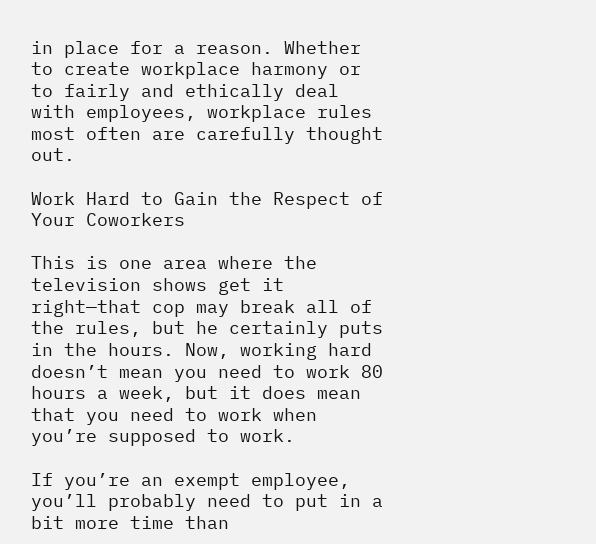in place for a reason. Whether to create workplace harmony or to fairly and ethically deal with employees, workplace rules most often are carefully thought out.

Work Hard to Gain the Respect of Your Coworkers

This is one area where the television shows get it right—that cop may break all of the rules, but he certainly puts in the hours. Now, working hard doesn’t mean you need to work 80 hours a week, but it does mean that you need to work when you’re supposed to work.

If you’re an exempt employee, you’ll probably need to put in a bit more time than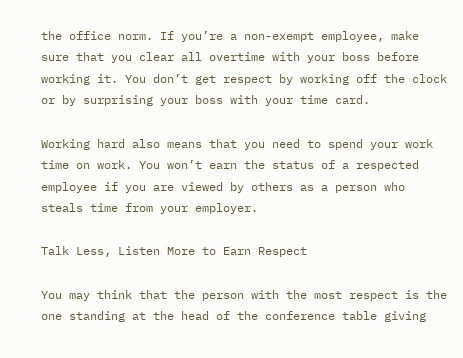the office norm. If you’re a non-exempt employee, make sure that you clear all overtime with your boss before working it. You don’t get respect by working off the clock or by surprising your boss with your time card.

Working hard also means that you need to spend your work time on work. You won’t earn the status of a respected employee if you are viewed by others as a person who steals time from your employer.

Talk Less, Listen More to Earn Respect

You may think that the person with the most respect is the one standing at the head of the conference table giving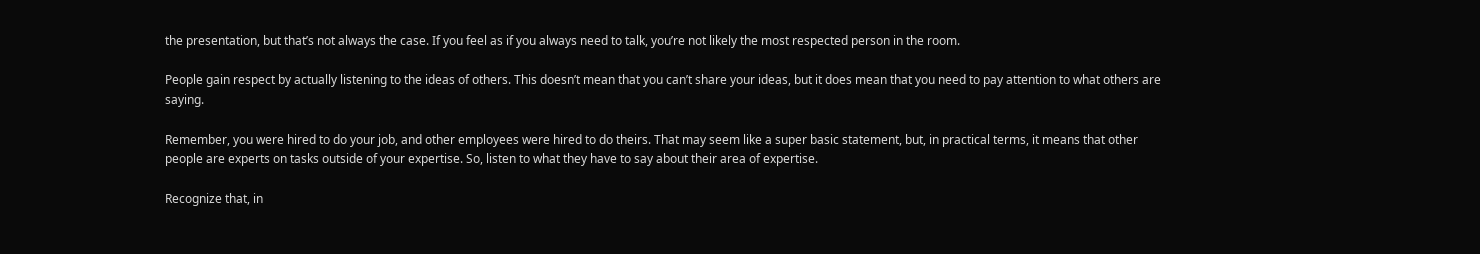the presentation, but that’s not always the case. If you feel as if you always need to talk, you’re not likely the most respected person in the room.

People gain respect by actually listening to the ideas of others. This doesn’t mean that you can’t share your ideas, but it does mean that you need to pay attention to what others are saying.

Remember, you were hired to do your job, and other employees were hired to do theirs. That may seem like a super basic statement, but, in practical terms, it means that other people are experts on tasks outside of your expertise. So, listen to what they have to say about their area of expertise.

Recognize that, in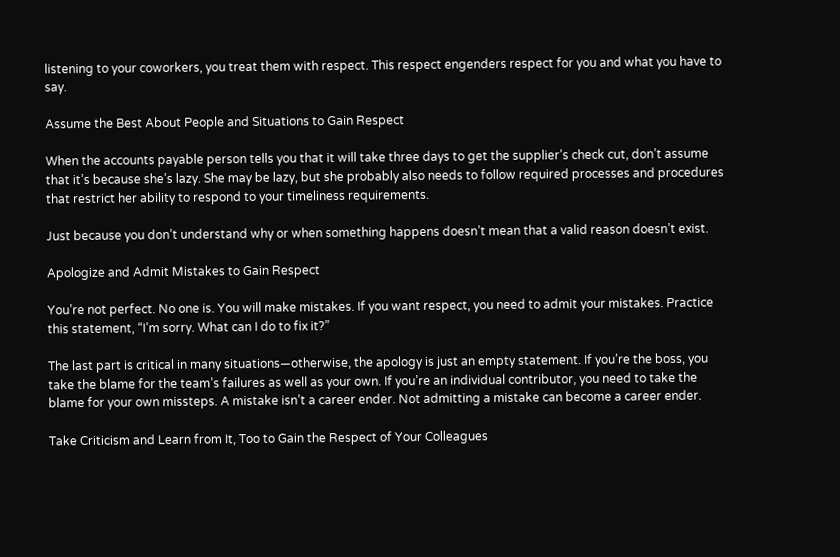listening to your coworkers, you treat them with respect. This respect engenders respect for you and what you have to say.

Assume the Best About People and Situations to Gain Respect

When the accounts payable person tells you that it will take three days to get the supplier’s check cut, don’t assume that it’s because she’s lazy. She may be lazy, but she probably also needs to follow required processes and procedures that restrict her ability to respond to your timeliness requirements.

Just because you don’t understand why or when something happens doesn’t mean that a valid reason doesn’t exist.

Apologize and Admit Mistakes to Gain Respect

You’re not perfect. No one is. You will make mistakes. If you want respect, you need to admit your mistakes. Practice this statement, “I’m sorry. What can I do to fix it?”

The last part is critical in many situations—otherwise, the apology is just an empty statement. If you’re the boss, you take the blame for the team’s failures as well as your own. If you’re an individual contributor, you need to take the blame for your own missteps. A mistake isn’t a career ender. Not admitting a mistake can become a career ender.

Take Criticism and Learn from It, Too to Gain the Respect of Your Colleagues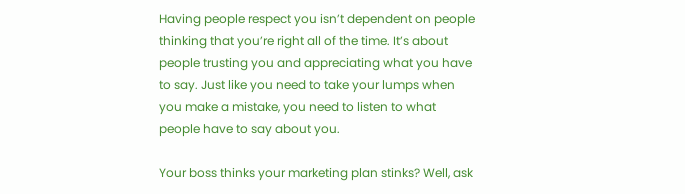Having people respect you isn’t dependent on people thinking that you’re right all of the time. It’s about people trusting you and appreciating what you have to say. Just like you need to take your lumps when you make a mistake, you need to listen to what people have to say about you.

Your boss thinks your marketing plan stinks? Well, ask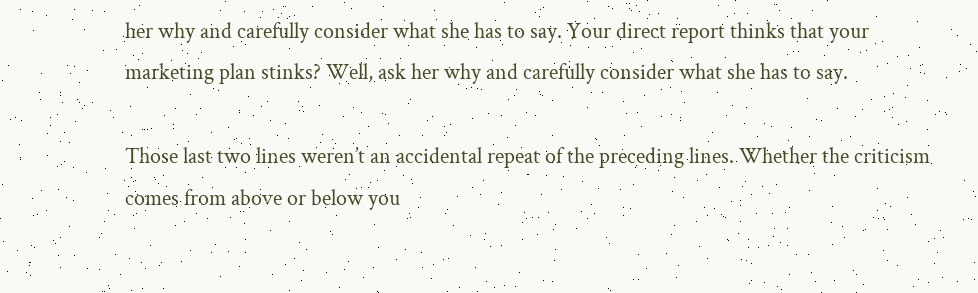her why and carefully consider what she has to say. Your direct report thinks that your marketing plan stinks? Well, ask her why and carefully consider what she has to say.

Those last two lines weren’t an accidental repeat of the preceding lines. Whether the criticism comes from above or below you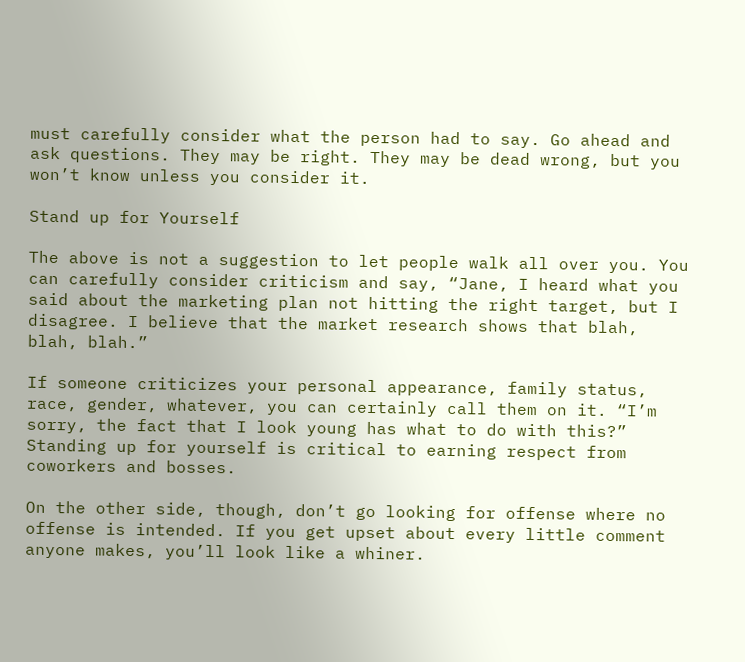must carefully consider what the person had to say. Go ahead and ask questions. They may be right. They may be dead wrong, but you won’t know unless you consider it.

Stand up for Yourself

The above is not a suggestion to let people walk all over you. You can carefully consider criticism and say, “Jane, I heard what you said about the marketing plan not hitting the right target, but I disagree. I believe that the market research shows that blah, blah, blah.”

If someone criticizes your personal appearance, family status, race, gender, whatever, you can certainly call them on it. “I’m sorry, the fact that I look young has what to do with this?” Standing up for yourself is critical to earning respect from coworkers and bosses.

On the other side, though, don’t go looking for offense where no offense is intended. If you get upset about every little comment anyone makes, you’ll look like a whiner.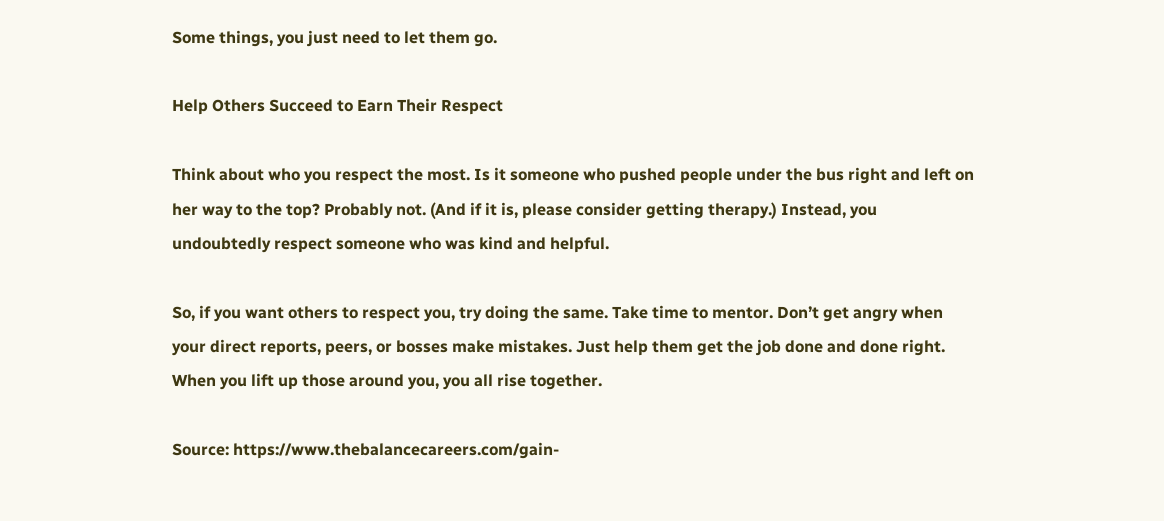Some things, you just need to let them go.

Help Others Succeed to Earn Their Respect

Think about who you respect the most. Is it someone who pushed people under the bus right and left on her way to the top? Probably not. (And if it is, please consider getting therapy.) Instead, you undoubtedly respect someone who was kind and helpful.

So, if you want others to respect you, try doing the same. Take time to mentor. Don’t get angry when your direct reports, peers, or bosses make mistakes. Just help them get the job done and done right. When you lift up those around you, you all rise together.

Source: https://www.thebalancecareers.com/gain-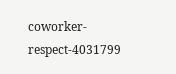coworker-respect-4031799